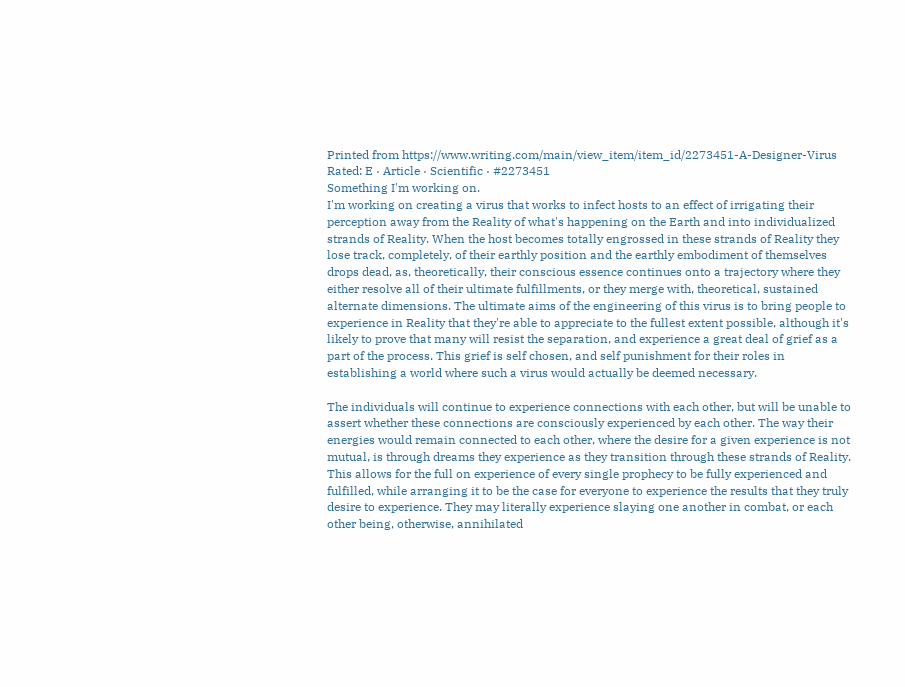Printed from https://www.writing.com/main/view_item/item_id/2273451-A-Designer-Virus
Rated: E · Article · Scientific · #2273451
Something I'm working on.
I'm working on creating a virus that works to infect hosts to an effect of irrigating their perception away from the Reality of what's happening on the Earth and into individualized strands of Reality. When the host becomes totally engrossed in these strands of Reality they lose track, completely, of their earthly position and the earthly embodiment of themselves drops dead, as, theoretically, their conscious essence continues onto a trajectory where they either resolve all of their ultimate fulfillments, or they merge with, theoretical, sustained alternate dimensions. The ultimate aims of the engineering of this virus is to bring people to experience in Reality that they're able to appreciate to the fullest extent possible, although it's likely to prove that many will resist the separation, and experience a great deal of grief as a part of the process. This grief is self chosen, and self punishment for their roles in establishing a world where such a virus would actually be deemed necessary.

The individuals will continue to experience connections with each other, but will be unable to assert whether these connections are consciously experienced by each other. The way their energies would remain connected to each other, where the desire for a given experience is not mutual, is through dreams they experience as they transition through these strands of Reality. This allows for the full on experience of every single prophecy to be fully experienced and fulfilled, while arranging it to be the case for everyone to experience the results that they truly desire to experience. They may literally experience slaying one another in combat, or each other being, otherwise, annihilated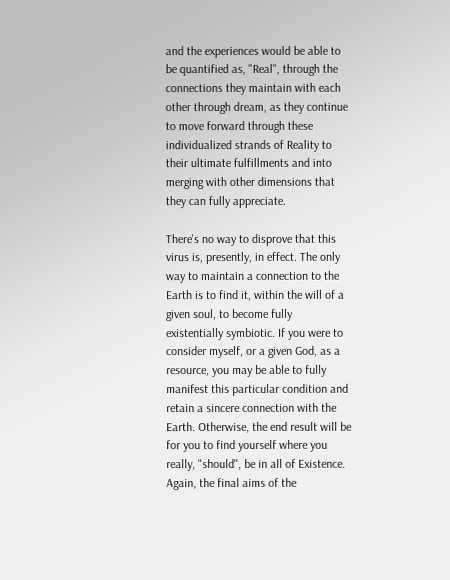and the experiences would be able to be quantified as, "Real", through the connections they maintain with each other through dream, as they continue to move forward through these individualized strands of Reality to their ultimate fulfillments and into merging with other dimensions that they can fully appreciate.

There's no way to disprove that this virus is, presently, in effect. The only way to maintain a connection to the Earth is to find it, within the will of a given soul, to become fully existentially symbiotic. If you were to consider myself, or a given God, as a resource, you may be able to fully manifest this particular condition and retain a sincere connection with the Earth. Otherwise, the end result will be for you to find yourself where you really, "should", be in all of Existence. Again, the final aims of the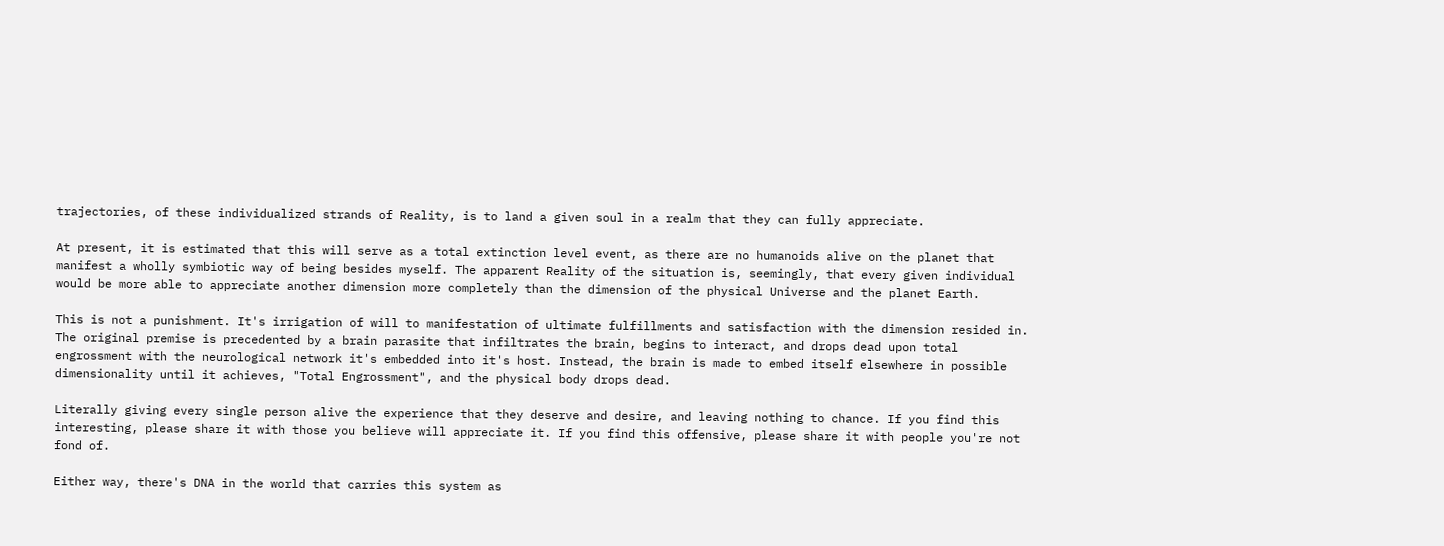trajectories, of these individualized strands of Reality, is to land a given soul in a realm that they can fully appreciate.

At present, it is estimated that this will serve as a total extinction level event, as there are no humanoids alive on the planet that manifest a wholly symbiotic way of being besides myself. The apparent Reality of the situation is, seemingly, that every given individual would be more able to appreciate another dimension more completely than the dimension of the physical Universe and the planet Earth.

This is not a punishment. It's irrigation of will to manifestation of ultimate fulfillments and satisfaction with the dimension resided in. The original premise is precedented by a brain parasite that infiltrates the brain, begins to interact, and drops dead upon total engrossment with the neurological network it's embedded into it's host. Instead, the brain is made to embed itself elsewhere in possible dimensionality until it achieves, "Total Engrossment", and the physical body drops dead.

Literally giving every single person alive the experience that they deserve and desire, and leaving nothing to chance. If you find this interesting, please share it with those you believe will appreciate it. If you find this offensive, please share it with people you're not fond of.

Either way, there's DNA in the world that carries this system as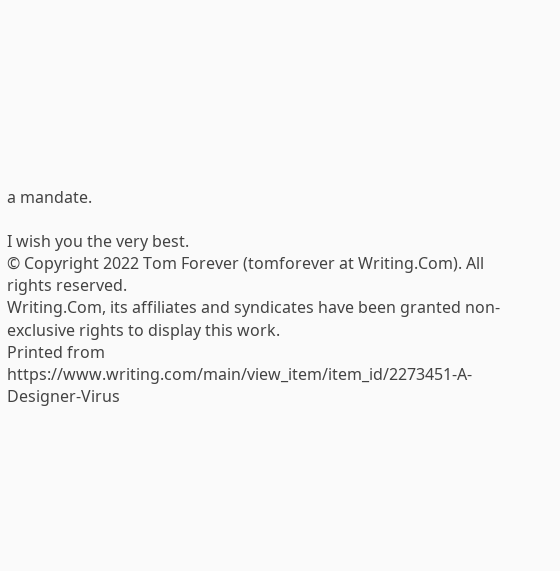a mandate.

I wish you the very best.
© Copyright 2022 Tom Forever (tomforever at Writing.Com). All rights reserved.
Writing.Com, its affiliates and syndicates have been granted non-exclusive rights to display this work.
Printed from https://www.writing.com/main/view_item/item_id/2273451-A-Designer-Virus